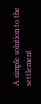A simple solution to the settlement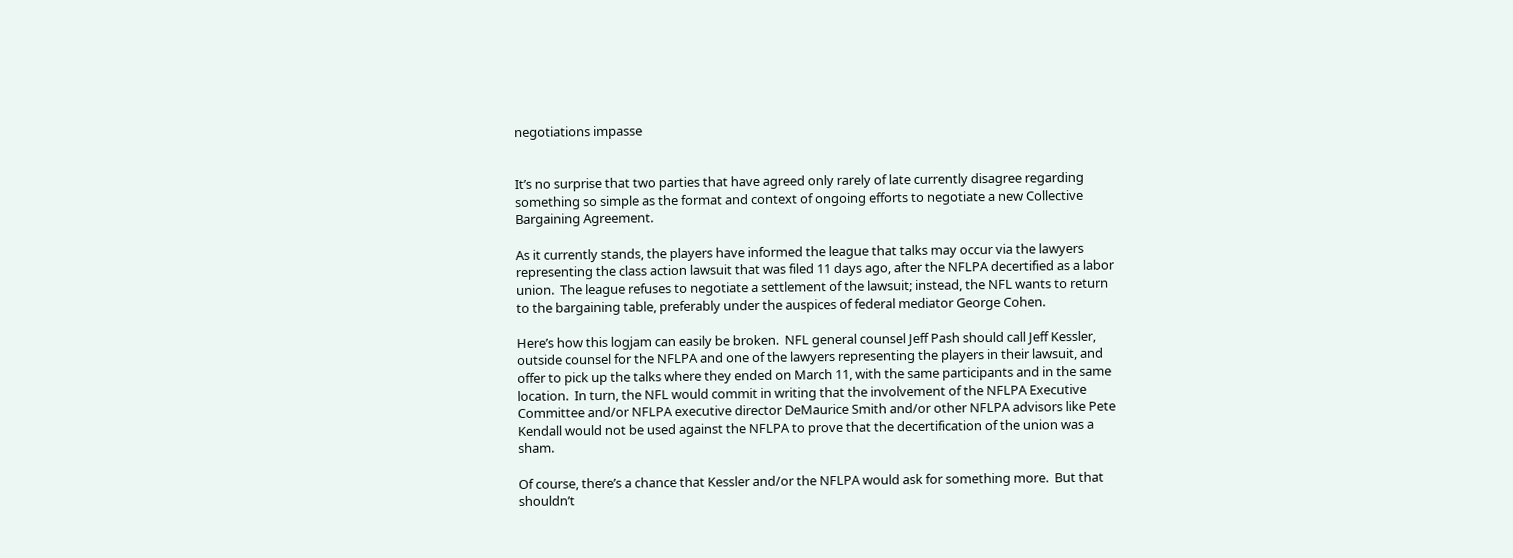negotiations impasse


It’s no surprise that two parties that have agreed only rarely of late currently disagree regarding something so simple as the format and context of ongoing efforts to negotiate a new Collective Bargaining Agreement.

As it currently stands, the players have informed the league that talks may occur via the lawyers representing the class action lawsuit that was filed 11 days ago, after the NFLPA decertified as a labor union.  The league refuses to negotiate a settlement of the lawsuit; instead, the NFL wants to return to the bargaining table, preferably under the auspices of federal mediator George Cohen.

Here’s how this logjam can easily be broken.  NFL general counsel Jeff Pash should call Jeff Kessler, outside counsel for the NFLPA and one of the lawyers representing the players in their lawsuit, and offer to pick up the talks where they ended on March 11, with the same participants and in the same location.  In turn, the NFL would commit in writing that the involvement of the NFLPA Executive Committee and/or NFLPA executive director DeMaurice Smith and/or other NFLPA advisors like Pete Kendall would not be used against the NFLPA to prove that the decertification of the union was a sham.

Of course, there’s a chance that Kessler and/or the NFLPA would ask for something more.  But that shouldn’t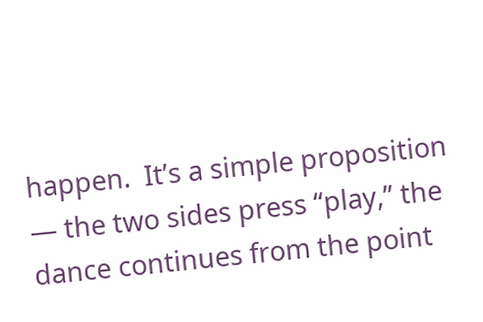happen.  It’s a simple proposition — the two sides press “play,” the dance continues from the point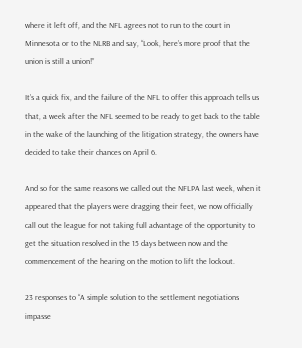where it left off, and the NFL agrees not to run to the court in Minnesota or to the NLRB and say, “Look, here’s more proof that the union is still a union!”

It’s a quick fix, and the failure of the NFL to offer this approach tells us that, a week after the NFL seemed to be ready to get back to the table in the wake of the launching of the litigation strategy, the owners have decided to take their chances on April 6.

And so for the same reasons we called out the NFLPA last week, when it appeared that the players were dragging their feet, we now officially call out the league for not taking full advantage of the opportunity to get the situation resolved in the 15 days between now and the commencement of the hearing on the motion to lift the lockout.

23 responses to “A simple solution to the settlement negotiations impasse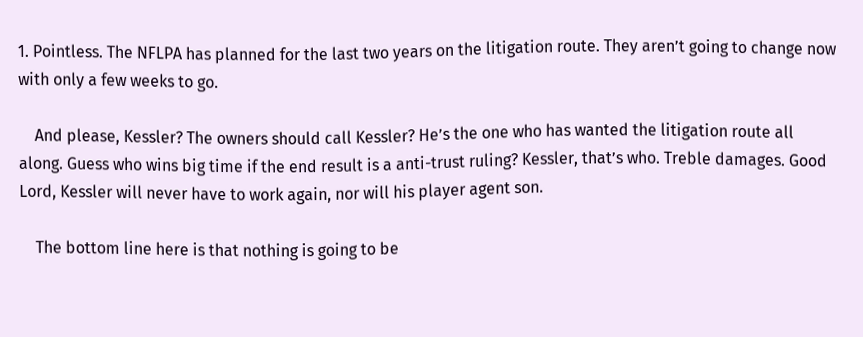1. Pointless. The NFLPA has planned for the last two years on the litigation route. They aren’t going to change now with only a few weeks to go.

    And please, Kessler? The owners should call Kessler? He’s the one who has wanted the litigation route all along. Guess who wins big time if the end result is a anti-trust ruling? Kessler, that’s who. Treble damages. Good Lord, Kessler will never have to work again, nor will his player agent son.

    The bottom line here is that nothing is going to be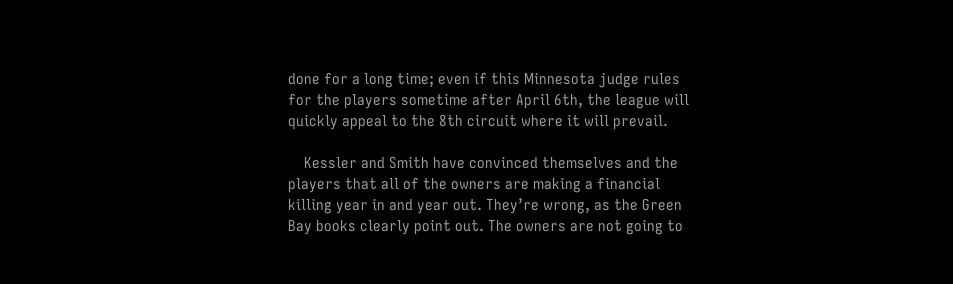done for a long time; even if this Minnesota judge rules for the players sometime after April 6th, the league will quickly appeal to the 8th circuit where it will prevail.

    Kessler and Smith have convinced themselves and the players that all of the owners are making a financial killing year in and year out. They’re wrong, as the Green Bay books clearly point out. The owners are not going to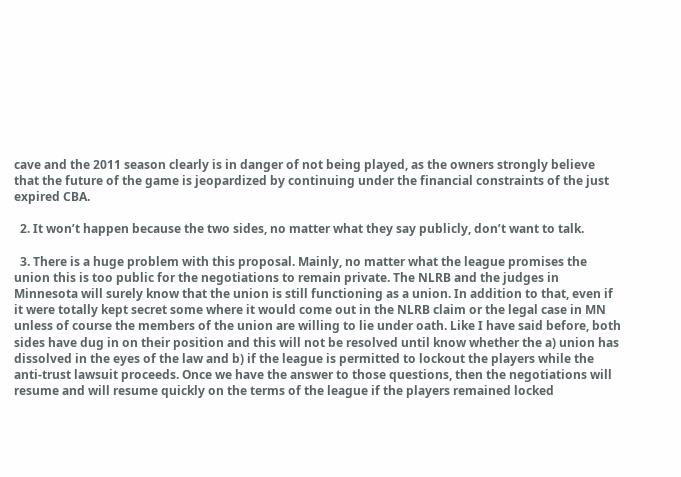cave and the 2011 season clearly is in danger of not being played, as the owners strongly believe that the future of the game is jeopardized by continuing under the financial constraints of the just expired CBA.

  2. It won’t happen because the two sides, no matter what they say publicly, don’t want to talk.

  3. There is a huge problem with this proposal. Mainly, no matter what the league promises the union this is too public for the negotiations to remain private. The NLRB and the judges in Minnesota will surely know that the union is still functioning as a union. In addition to that, even if it were totally kept secret some where it would come out in the NLRB claim or the legal case in MN unless of course the members of the union are willing to lie under oath. Like I have said before, both sides have dug in on their position and this will not be resolved until know whether the a) union has dissolved in the eyes of the law and b) if the league is permitted to lockout the players while the anti-trust lawsuit proceeds. Once we have the answer to those questions, then the negotiations will resume and will resume quickly on the terms of the league if the players remained locked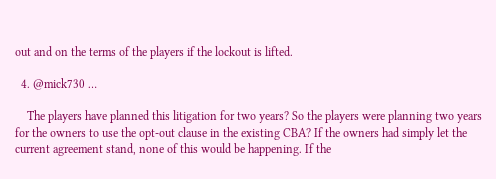out and on the terms of the players if the lockout is lifted.

  4. @mick730 …

    The players have planned this litigation for two years? So the players were planning two years for the owners to use the opt-out clause in the existing CBA? If the owners had simply let the current agreement stand, none of this would be happening. If the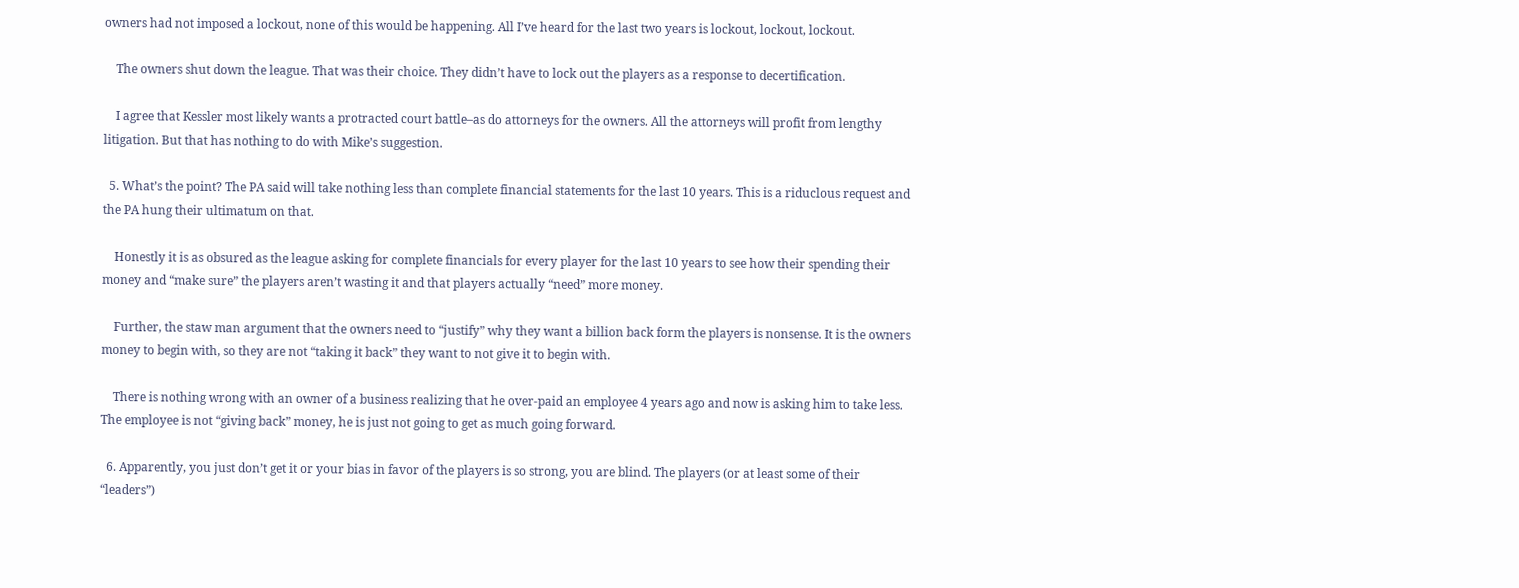owners had not imposed a lockout, none of this would be happening. All I’ve heard for the last two years is lockout, lockout, lockout.

    The owners shut down the league. That was their choice. They didn’t have to lock out the players as a response to decertification.

    I agree that Kessler most likely wants a protracted court battle–as do attorneys for the owners. All the attorneys will profit from lengthy litigation. But that has nothing to do with Mike’s suggestion.

  5. What’s the point? The PA said will take nothing less than complete financial statements for the last 10 years. This is a riduclous request and the PA hung their ultimatum on that.

    Honestly it is as obsured as the league asking for complete financials for every player for the last 10 years to see how their spending their money and “make sure” the players aren’t wasting it and that players actually “need” more money.

    Further, the staw man argument that the owners need to “justify” why they want a billion back form the players is nonsense. It is the owners money to begin with, so they are not “taking it back” they want to not give it to begin with.

    There is nothing wrong with an owner of a business realizing that he over-paid an employee 4 years ago and now is asking him to take less. The employee is not “giving back” money, he is just not going to get as much going forward.

  6. Apparently, you just don’t get it or your bias in favor of the players is so strong, you are blind. The players (or at least some of their “leaders”)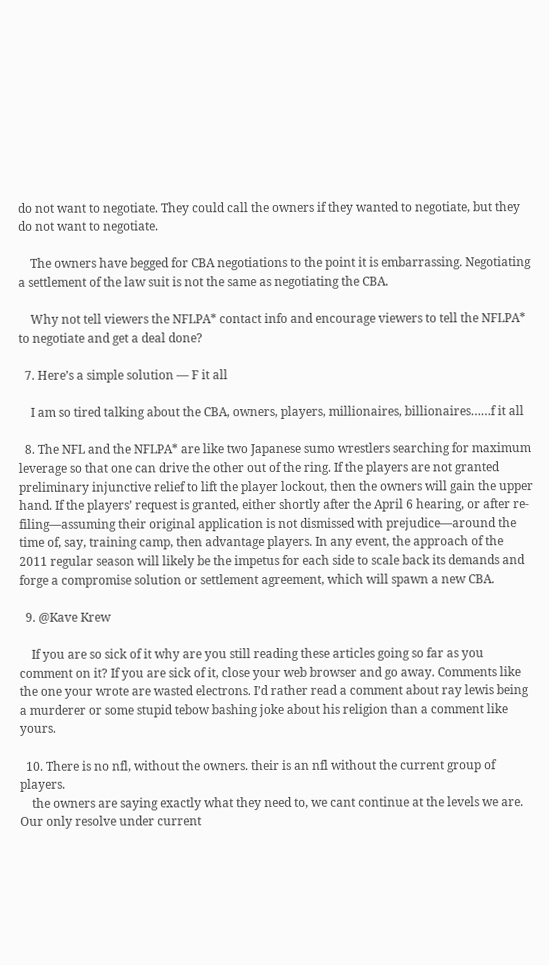do not want to negotiate. They could call the owners if they wanted to negotiate, but they do not want to negotiate.

    The owners have begged for CBA negotiations to the point it is embarrassing. Negotiating a settlement of the law suit is not the same as negotiating the CBA.

    Why not tell viewers the NFLPA* contact info and encourage viewers to tell the NFLPA* to negotiate and get a deal done?

  7. Here’s a simple solution — F it all

    I am so tired talking about the CBA, owners, players, millionaires, billionaires……f it all

  8. The NFL and the NFLPA* are like two Japanese sumo wrestlers searching for maximum leverage so that one can drive the other out of the ring. If the players are not granted preliminary injunctive relief to lift the player lockout, then the owners will gain the upper hand. If the players’ request is granted, either shortly after the April 6 hearing, or after re-filing—assuming their original application is not dismissed with prejudice—around the time of, say, training camp, then advantage players. In any event, the approach of the 2011 regular season will likely be the impetus for each side to scale back its demands and forge a compromise solution or settlement agreement, which will spawn a new CBA.

  9. @Kave Krew

    If you are so sick of it why are you still reading these articles going so far as you comment on it? If you are sick of it, close your web browser and go away. Comments like the one your wrote are wasted electrons. I’d rather read a comment about ray lewis being a murderer or some stupid tebow bashing joke about his religion than a comment like yours.

  10. There is no nfl, without the owners. their is an nfl without the current group of players.
    the owners are saying exactly what they need to, we cant continue at the levels we are. Our only resolve under current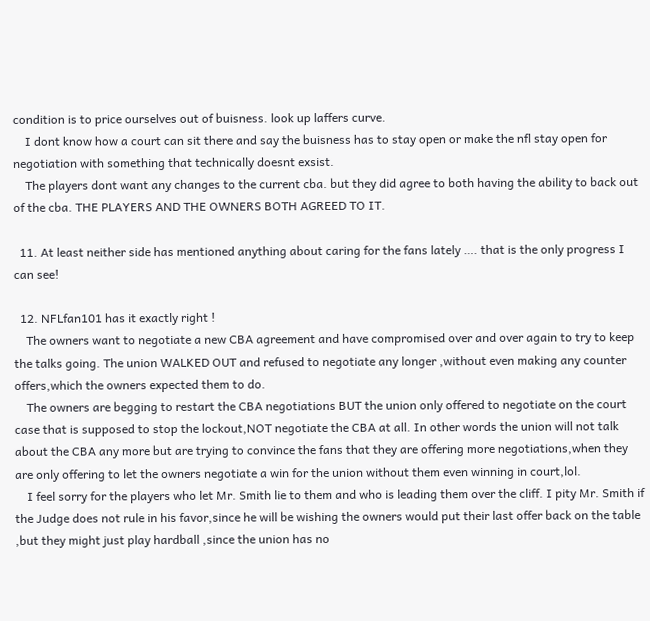condition is to price ourselves out of buisness. look up laffers curve.
    I dont know how a court can sit there and say the buisness has to stay open or make the nfl stay open for negotiation with something that technically doesnt exsist.
    The players dont want any changes to the current cba. but they did agree to both having the ability to back out of the cba. THE PLAYERS AND THE OWNERS BOTH AGREED TO IT.

  11. At least neither side has mentioned anything about caring for the fans lately …. that is the only progress I can see!

  12. NFLfan101 has it exactly right !
    The owners want to negotiate a new CBA agreement and have compromised over and over again to try to keep the talks going. The union WALKED OUT and refused to negotiate any longer ,without even making any counter offers,which the owners expected them to do.
    The owners are begging to restart the CBA negotiations BUT the union only offered to negotiate on the court case that is supposed to stop the lockout,NOT negotiate the CBA at all. In other words the union will not talk about the CBA any more but are trying to convince the fans that they are offering more negotiations,when they are only offering to let the owners negotiate a win for the union without them even winning in court,lol.
    I feel sorry for the players who let Mr. Smith lie to them and who is leading them over the cliff. I pity Mr. Smith if the Judge does not rule in his favor,since he will be wishing the owners would put their last offer back on the table ,but they might just play hardball ,since the union has no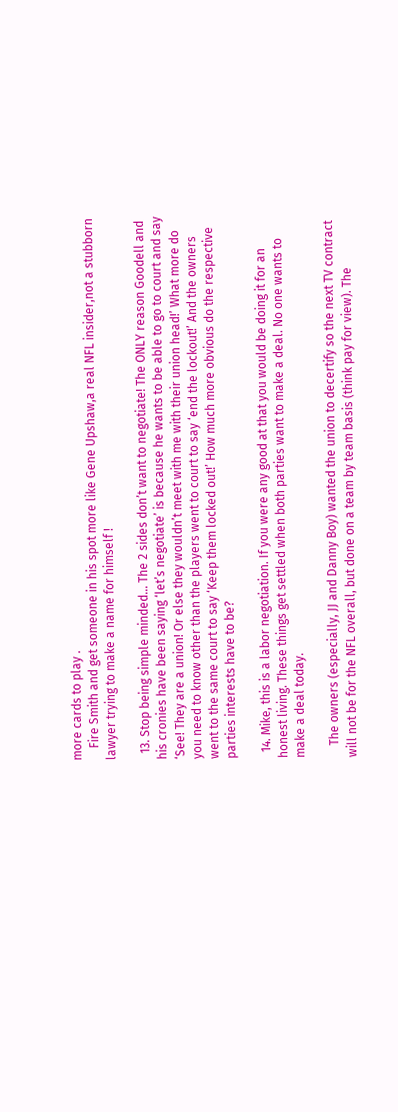more cards to play .
    Fire Smith and get someone in his spot more like Gene Upshaw,a real NFL insider,not a stubborn lawyer trying to make a name for himself !

  13. Stop being simple minded… The 2 sides don’t want to negotiate! The ONLY reason Goodell and his cronies have been saying ‘let’s negotiate’ is because he wants to be able to go to court and say ‘See! They are a union! Or else they wouldn’t meet with me with their union head!’ What more do you need to know other than the players went to court to say ‘end the lockout!’ And the owners went to the same court to say ‘Keep them locked out!’ How much more obvious do the respective parties interests have to be?

  14. Mike, this is a labor negotiation. If you were any good at that you would be doing it for an honest living. These things get settled when both parties want to make a deal. No one wants to make a deal today.

    The owners (especially, JJ and Danny Boy) wanted the union to decertify so the next TV contract will not be for the NFL overall, but done on a team by team basis (think pay for view). The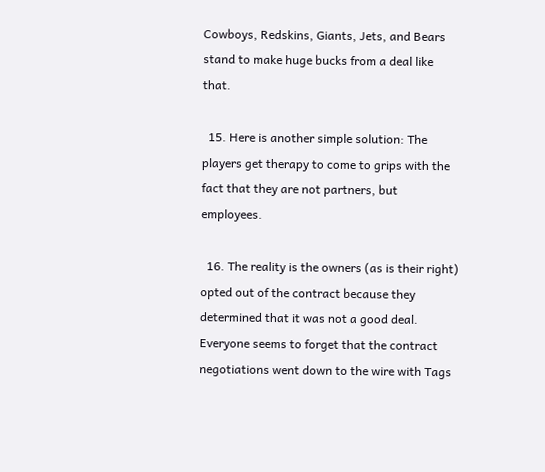Cowboys, Redskins, Giants, Jets, and Bears stand to make huge bucks from a deal like that.

  15. Here is another simple solution: The players get therapy to come to grips with the fact that they are not partners, but employees.

  16. The reality is the owners (as is their right) opted out of the contract because they determined that it was not a good deal. Everyone seems to forget that the contract negotiations went down to the wire with Tags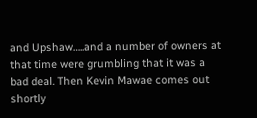and Upshaw…..and a number of owners at that time were grumbling that it was a bad deal. Then Kevin Mawae comes out shortly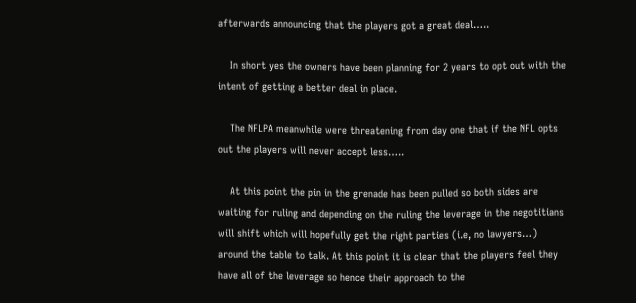afterwards announcing that the players got a great deal…..

    In short yes the owners have been planning for 2 years to opt out with the intent of getting a better deal in place.

    The NFLPA meanwhile were threatening from day one that if the NFL opts out the players will never accept less…..

    At this point the pin in the grenade has been pulled so both sides are waiting for ruling and depending on the ruling the leverage in the negotitians will shift which will hopefully get the right parties (i.e, no lawyers…) around the table to talk. At this point it is clear that the players feel they have all of the leverage so hence their approach to the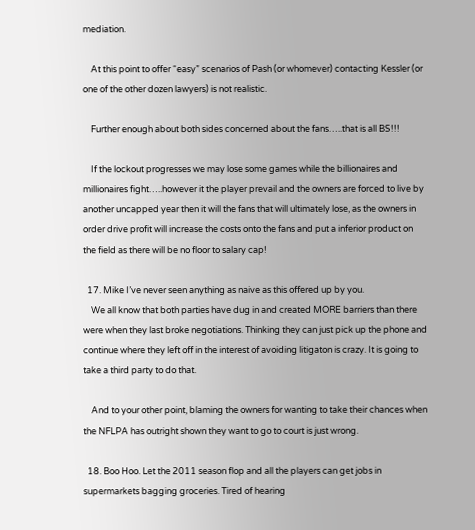mediation.

    At this point to offer “easy” scenarios of Pash (or whomever) contacting Kessler (or one of the other dozen lawyers) is not realistic.

    Further enough about both sides concerned about the fans…..that is all BS!!!

    If the lockout progresses we may lose some games while the billionaires and millionaires fight…..however it the player prevail and the owners are forced to live by another uncapped year then it will the fans that will ultimately lose, as the owners in order drive profit will increase the costs onto the fans and put a inferior product on the field as there will be no floor to salary cap!

  17. Mike I’ve never seen anything as naive as this offered up by you.
    We all know that both parties have dug in and created MORE barriers than there were when they last broke negotiations. Thinking they can just pick up the phone and continue where they left off in the interest of avoiding litigaton is crazy. It is going to take a third party to do that.

    And to your other point, blaming the owners for wanting to take their chances when the NFLPA has outright shown they want to go to court is just wrong.

  18. Boo Hoo. Let the 2011 season flop and all the players can get jobs in supermarkets bagging groceries. Tired of hearing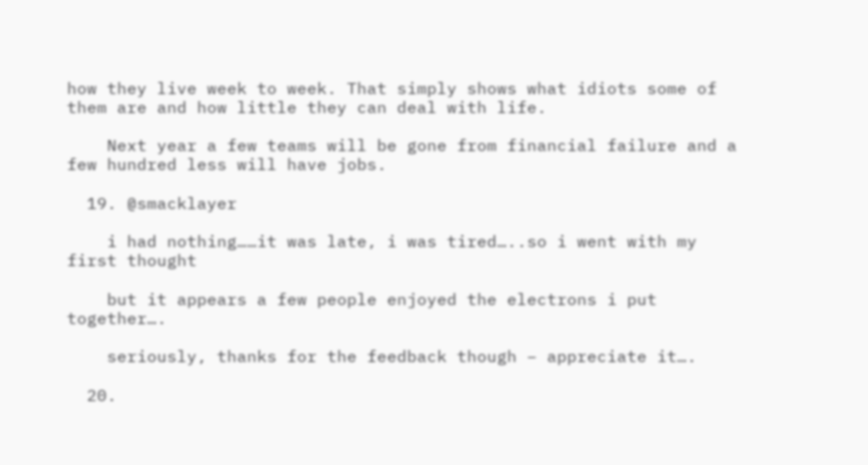how they live week to week. That simply shows what idiots some of them are and how little they can deal with life.

    Next year a few teams will be gone from financial failure and a few hundred less will have jobs.

  19. @smacklayer

    i had nothing……it was late, i was tired…..so i went with my first thought

    but it appears a few people enjoyed the electrons i put together….

    seriously, thanks for the feedback though – appreciate it….

  20.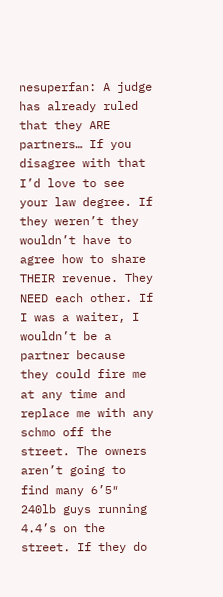nesuperfan: A judge has already ruled that they ARE partners… If you disagree with that I’d love to see your law degree. If they weren’t they wouldn’t have to agree how to share THEIR revenue. They NEED each other. If I was a waiter, I wouldn’t be a partner because they could fire me at any time and replace me with any schmo off the street. The owners aren’t going to find many 6’5″ 240lb guys running 4.4’s on the street. If they do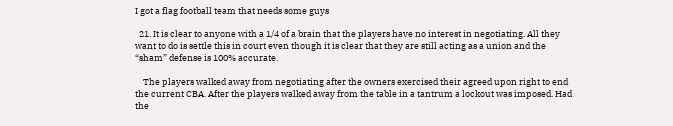I got a flag football team that needs some guys

  21. It is clear to anyone with a 1/4 of a brain that the players have no interest in negotiating. All they want to do is settle this in court even though it is clear that they are still acting as a union and the “sham” defense is 100% accurate.

    The players walked away from negotiating after the owners exercised their agreed upon right to end the current CBA. After the players walked away from the table in a tantrum a lockout was imposed. Had the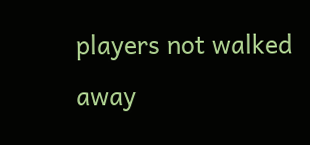players not walked away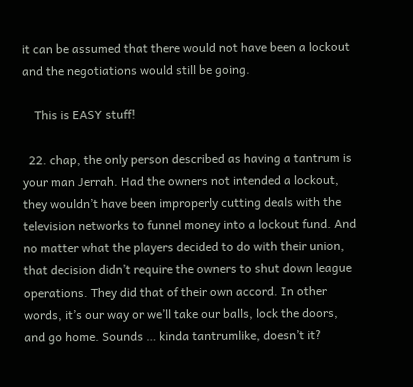it can be assumed that there would not have been a lockout and the negotiations would still be going.

    This is EASY stuff!

  22. chap, the only person described as having a tantrum is your man Jerrah. Had the owners not intended a lockout, they wouldn’t have been improperly cutting deals with the television networks to funnel money into a lockout fund. And no matter what the players decided to do with their union, that decision didn’t require the owners to shut down league operations. They did that of their own accord. In other words, it’s our way or we’ll take our balls, lock the doors, and go home. Sounds … kinda tantrumlike, doesn’t it?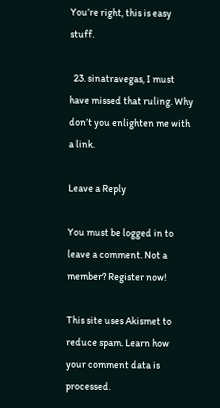You’re right, this is easy stuff.

  23. sinatravegas, I must have missed that ruling. Why don’t you enlighten me with a link.

Leave a Reply

You must be logged in to leave a comment. Not a member? Register now!

This site uses Akismet to reduce spam. Learn how your comment data is processed.